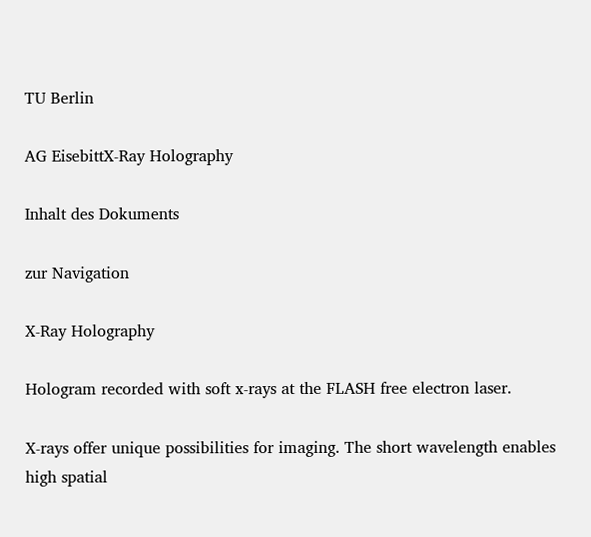TU Berlin

AG EisebittX-Ray Holography

Inhalt des Dokuments

zur Navigation

X-Ray Holography

Hologram recorded with soft x-rays at the FLASH free electron laser.

X-rays offer unique possibilities for imaging. The short wavelength enables high spatial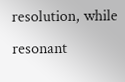resolution, while resonant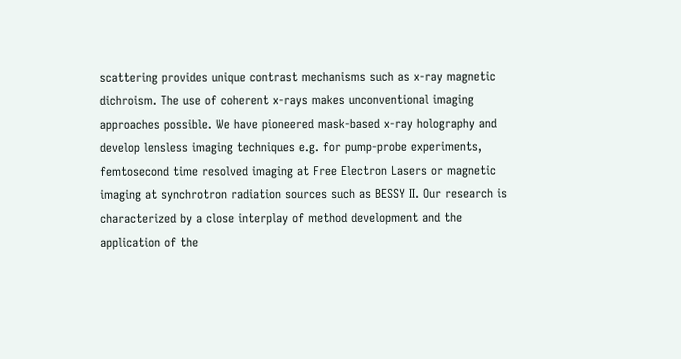scattering provides unique contrast mechanisms such as x-ray magnetic dichroism. The use of coherent x-rays makes unconventional imaging approaches possible. We have pioneered mask-based x-ray holography and develop lensless imaging techniques e.g. for pump-probe experiments, femtosecond time resolved imaging at Free Electron Lasers or magnetic imaging at synchrotron radiation sources such as BESSY II. Our research is characterized by a close interplay of method development and the application of the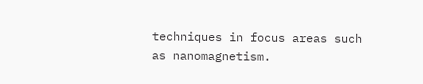techniques in focus areas such as nanomagnetism.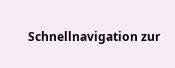Schnellnavigation zur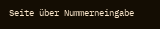Seite über Nummerneingabe